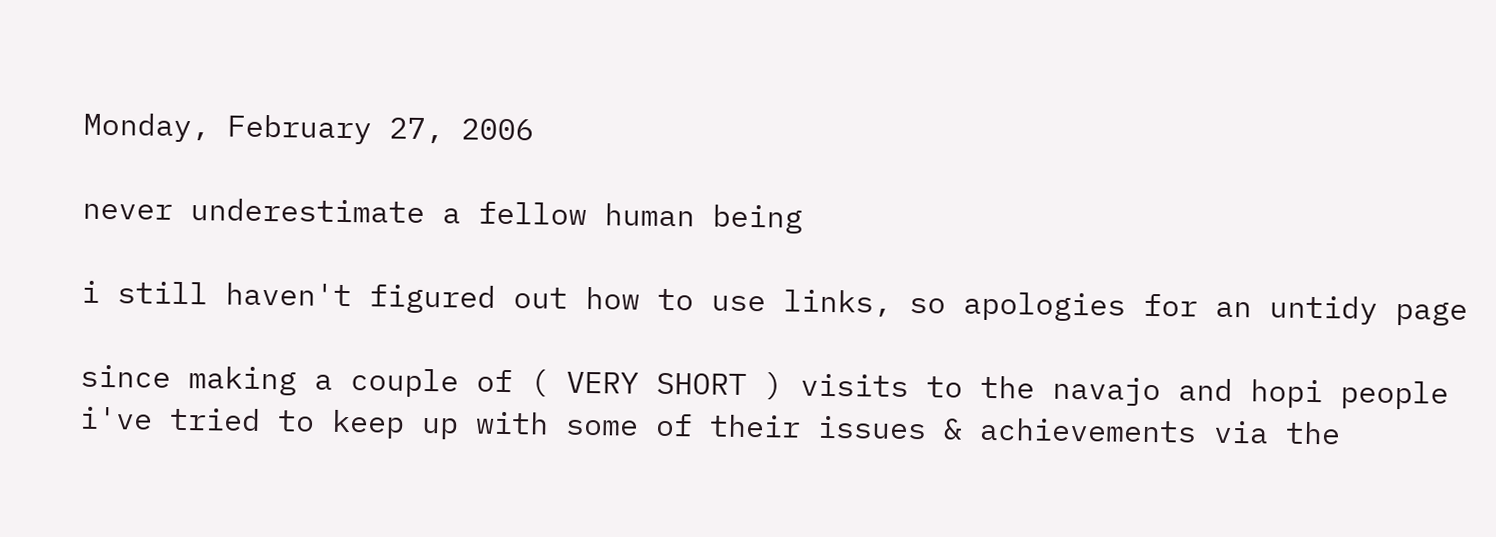Monday, February 27, 2006

never underestimate a fellow human being

i still haven't figured out how to use links, so apologies for an untidy page

since making a couple of ( VERY SHORT ) visits to the navajo and hopi people i've tried to keep up with some of their issues & achievements via the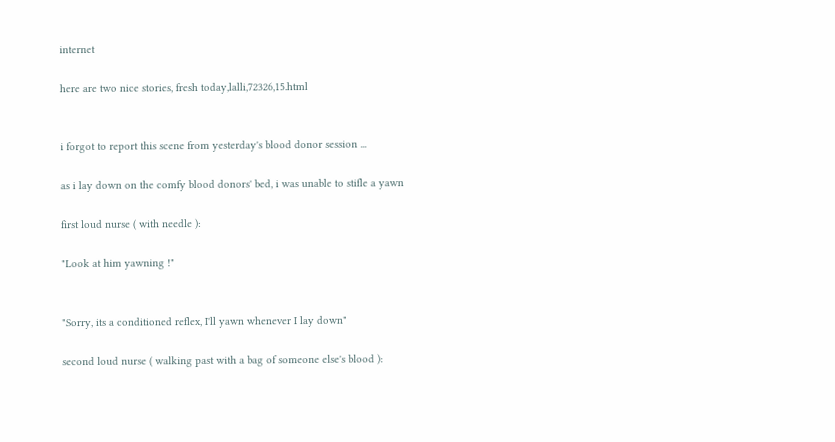internet

here are two nice stories, fresh today,lalli,72326,15.html


i forgot to report this scene from yesterday's blood donor session ...

as i lay down on the comfy blood donors' bed, i was unable to stifle a yawn

first loud nurse ( with needle ):

"Look at him yawning !"


"Sorry, its a conditioned reflex, I'll yawn whenever I lay down"

second loud nurse ( walking past with a bag of someone else's blood ):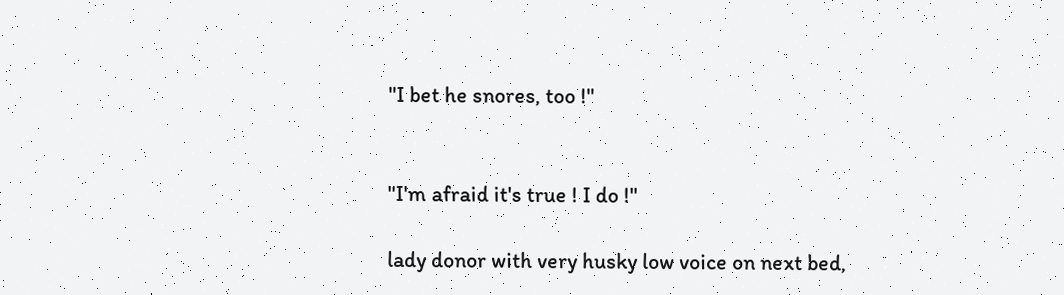"I bet he snores, too !"


"I'm afraid it's true ! I do !"

lady donor with very husky low voice on next bed,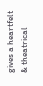gives a heartfelt & theatrical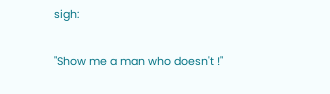sigh:

"Show me a man who doesn't !"